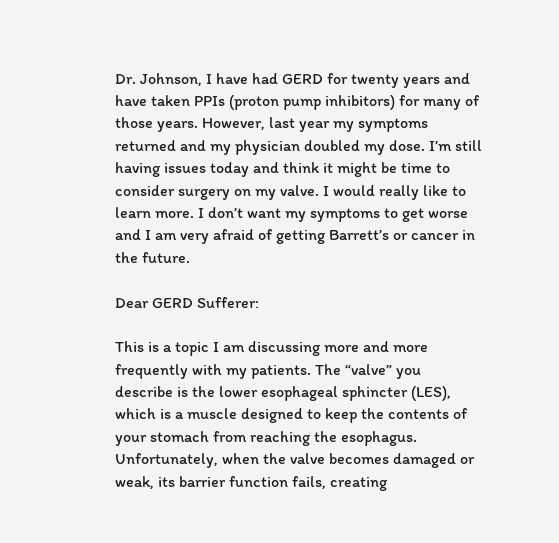Dr. Johnson, I have had GERD for twenty years and have taken PPIs (proton pump inhibitors) for many of those years. However, last year my symptoms returned and my physician doubled my dose. I’m still having issues today and think it might be time to consider surgery on my valve. I would really like to learn more. I don’t want my symptoms to get worse and I am very afraid of getting Barrett’s or cancer in the future.

Dear GERD Sufferer:

This is a topic I am discussing more and more frequently with my patients. The “valve” you describe is the lower esophageal sphincter (LES), which is a muscle designed to keep the contents of your stomach from reaching the esophagus. Unfortunately, when the valve becomes damaged or weak, its barrier function fails, creating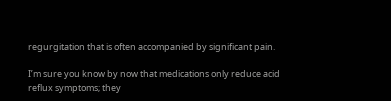regurgitation that is often accompanied by significant pain.

I’m sure you know by now that medications only reduce acid reflux symptoms; they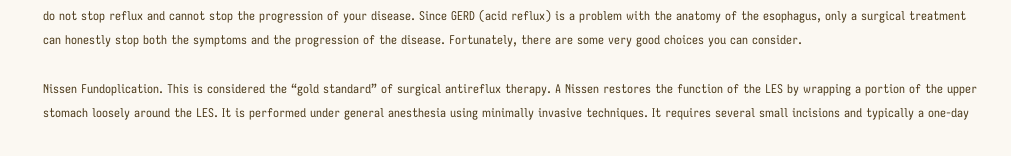do not stop reflux and cannot stop the progression of your disease. Since GERD (acid reflux) is a problem with the anatomy of the esophagus, only a surgical treatment can honestly stop both the symptoms and the progression of the disease. Fortunately, there are some very good choices you can consider.

Nissen Fundoplication. This is considered the “gold standard” of surgical antireflux therapy. A Nissen restores the function of the LES by wrapping a portion of the upper stomach loosely around the LES. It is performed under general anesthesia using minimally invasive techniques. It requires several small incisions and typically a one-day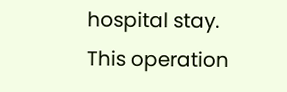hospital stay. This operation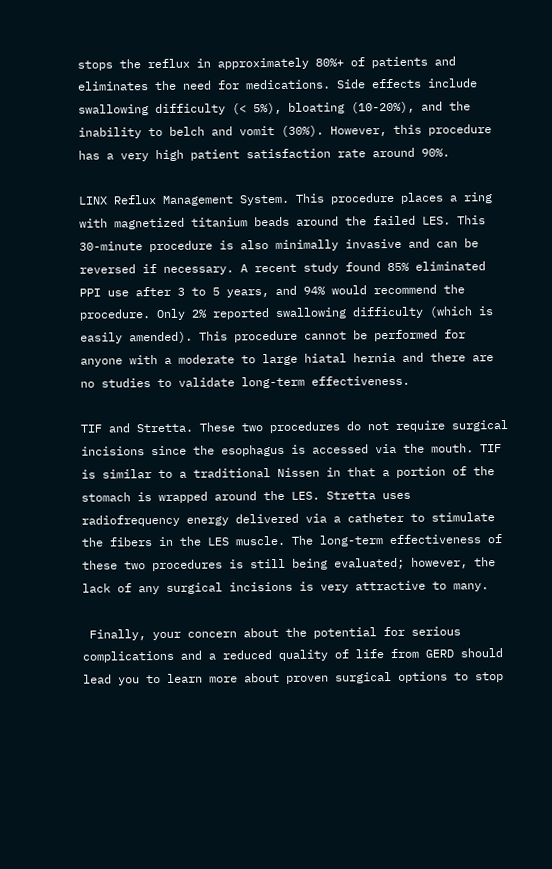stops the reflux in approximately 80%+ of patients and eliminates the need for medications. Side effects include swallowing difficulty (< 5%), bloating (10-20%), and the inability to belch and vomit (30%). However, this procedure has a very high patient satisfaction rate around 90%.

LINX Reflux Management System. This procedure places a ring with magnetized titanium beads around the failed LES. This 30-minute procedure is also minimally invasive and can be reversed if necessary. A recent study found 85% eliminated PPI use after 3 to 5 years, and 94% would recommend the procedure. Only 2% reported swallowing difficulty (which is easily amended). This procedure cannot be performed for anyone with a moderate to large hiatal hernia and there are no studies to validate long-term effectiveness.

TIF and Stretta. These two procedures do not require surgical incisions since the esophagus is accessed via the mouth. TIF is similar to a traditional Nissen in that a portion of the stomach is wrapped around the LES. Stretta uses radiofrequency energy delivered via a catheter to stimulate the fibers in the LES muscle. The long-term effectiveness of these two procedures is still being evaluated; however, the lack of any surgical incisions is very attractive to many.

 Finally, your concern about the potential for serious complications and a reduced quality of life from GERD should lead you to learn more about proven surgical options to stop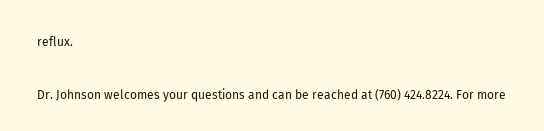reflux.

Dr. Johnson welcomes your questions and can be reached at (760) 424.8224. For more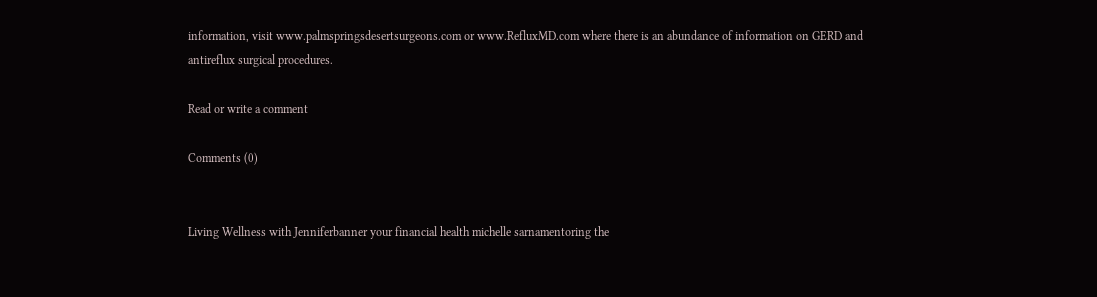information, visit www.palmspringsdesertsurgeons.com or www.RefluxMD.com where there is an abundance of information on GERD and antireflux surgical procedures.

Read or write a comment

Comments (0)


Living Wellness with Jenniferbanner your financial health michelle sarnamentoring the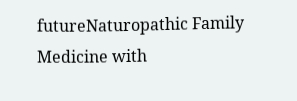futureNaturopathic Family Medicine with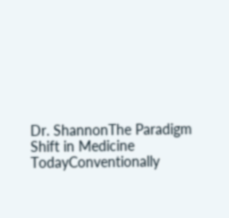Dr. ShannonThe Paradigm Shift in Medicine TodayConventionally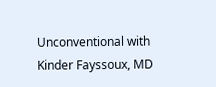Unconventional with Kinder Fayssoux, MD